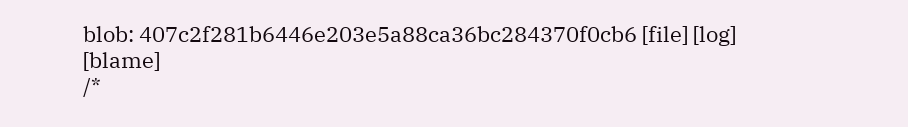blob: 407c2f281b6446e203e5a88ca36bc284370f0cb6 [file] [log] [blame]
/*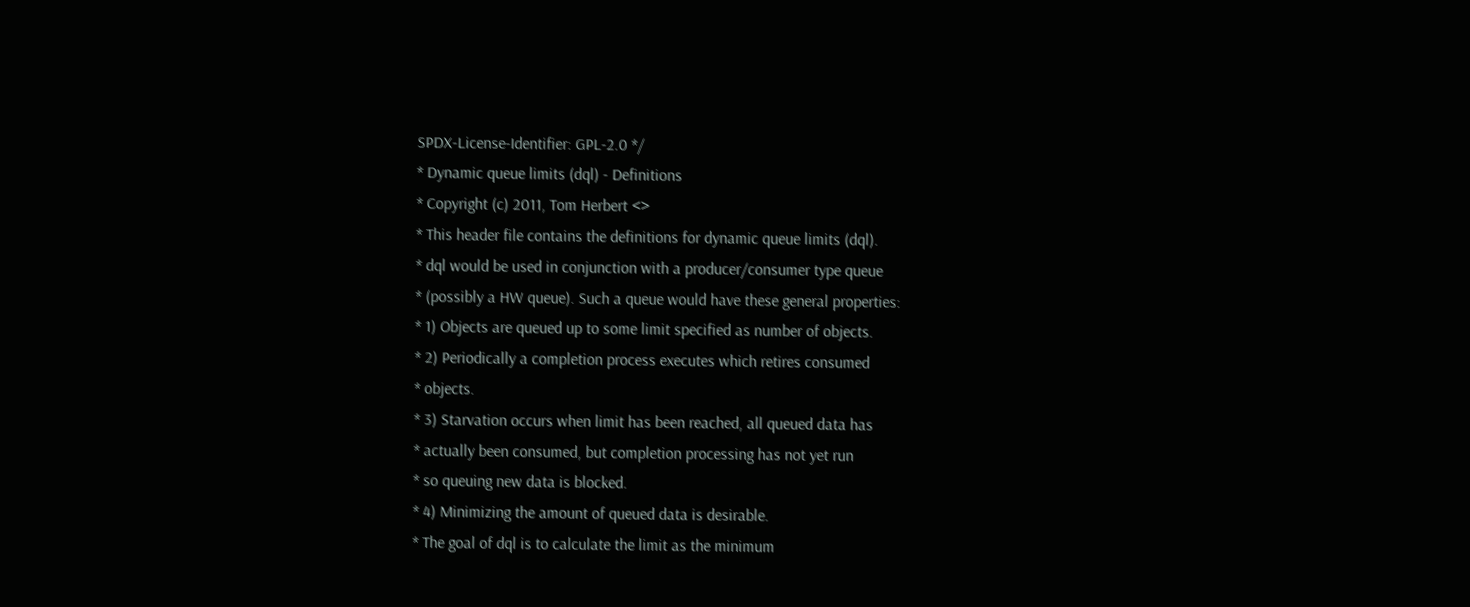SPDX-License-Identifier: GPL-2.0 */
* Dynamic queue limits (dql) - Definitions
* Copyright (c) 2011, Tom Herbert <>
* This header file contains the definitions for dynamic queue limits (dql).
* dql would be used in conjunction with a producer/consumer type queue
* (possibly a HW queue). Such a queue would have these general properties:
* 1) Objects are queued up to some limit specified as number of objects.
* 2) Periodically a completion process executes which retires consumed
* objects.
* 3) Starvation occurs when limit has been reached, all queued data has
* actually been consumed, but completion processing has not yet run
* so queuing new data is blocked.
* 4) Minimizing the amount of queued data is desirable.
* The goal of dql is to calculate the limit as the minimum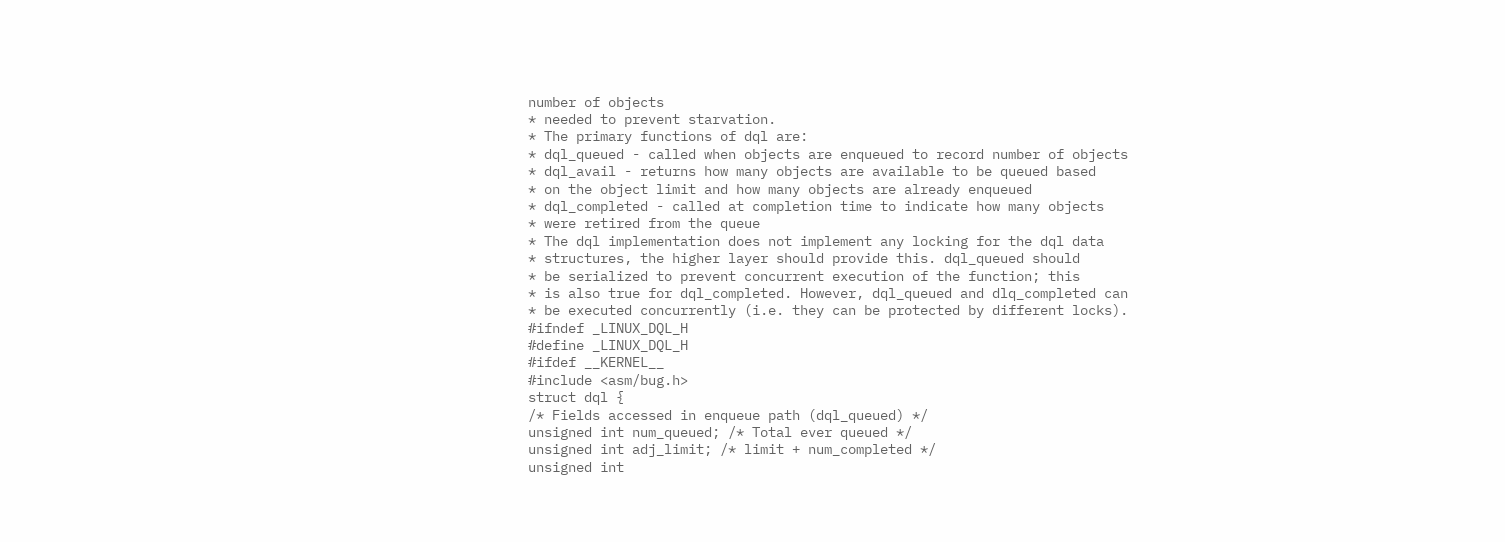number of objects
* needed to prevent starvation.
* The primary functions of dql are:
* dql_queued - called when objects are enqueued to record number of objects
* dql_avail - returns how many objects are available to be queued based
* on the object limit and how many objects are already enqueued
* dql_completed - called at completion time to indicate how many objects
* were retired from the queue
* The dql implementation does not implement any locking for the dql data
* structures, the higher layer should provide this. dql_queued should
* be serialized to prevent concurrent execution of the function; this
* is also true for dql_completed. However, dql_queued and dlq_completed can
* be executed concurrently (i.e. they can be protected by different locks).
#ifndef _LINUX_DQL_H
#define _LINUX_DQL_H
#ifdef __KERNEL__
#include <asm/bug.h>
struct dql {
/* Fields accessed in enqueue path (dql_queued) */
unsigned int num_queued; /* Total ever queued */
unsigned int adj_limit; /* limit + num_completed */
unsigned int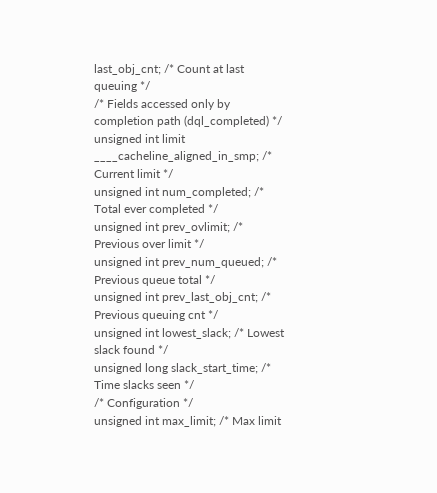last_obj_cnt; /* Count at last queuing */
/* Fields accessed only by completion path (dql_completed) */
unsigned int limit ____cacheline_aligned_in_smp; /* Current limit */
unsigned int num_completed; /* Total ever completed */
unsigned int prev_ovlimit; /* Previous over limit */
unsigned int prev_num_queued; /* Previous queue total */
unsigned int prev_last_obj_cnt; /* Previous queuing cnt */
unsigned int lowest_slack; /* Lowest slack found */
unsigned long slack_start_time; /* Time slacks seen */
/* Configuration */
unsigned int max_limit; /* Max limit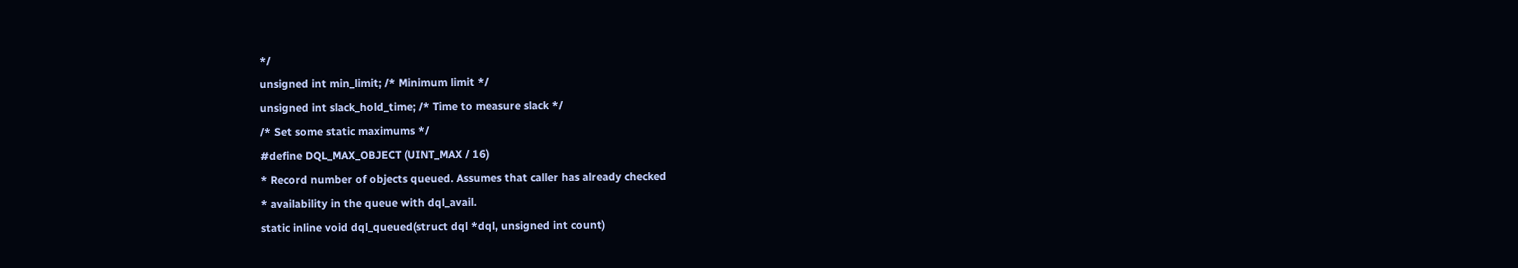*/
unsigned int min_limit; /* Minimum limit */
unsigned int slack_hold_time; /* Time to measure slack */
/* Set some static maximums */
#define DQL_MAX_OBJECT (UINT_MAX / 16)
* Record number of objects queued. Assumes that caller has already checked
* availability in the queue with dql_avail.
static inline void dql_queued(struct dql *dql, unsigned int count)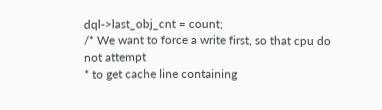dql->last_obj_cnt = count;
/* We want to force a write first, so that cpu do not attempt
* to get cache line containing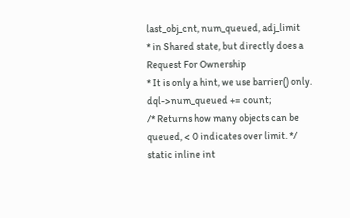last_obj_cnt, num_queued, adj_limit
* in Shared state, but directly does a Request For Ownership
* It is only a hint, we use barrier() only.
dql->num_queued += count;
/* Returns how many objects can be queued, < 0 indicates over limit. */
static inline int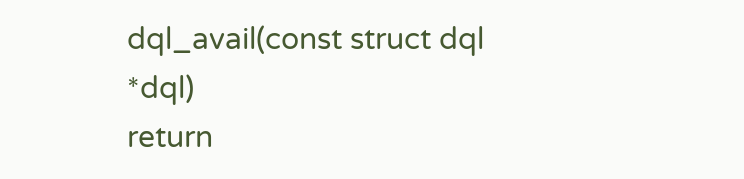dql_avail(const struct dql *dql)
return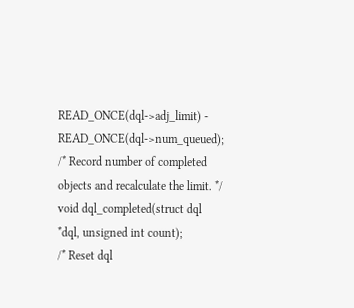READ_ONCE(dql->adj_limit) - READ_ONCE(dql->num_queued);
/* Record number of completed objects and recalculate the limit. */
void dql_completed(struct dql *dql, unsigned int count);
/* Reset dql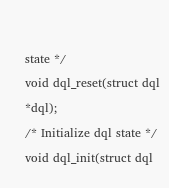state */
void dql_reset(struct dql *dql);
/* Initialize dql state */
void dql_init(struct dql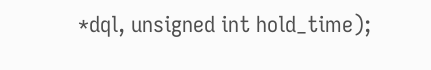*dql, unsigned int hold_time);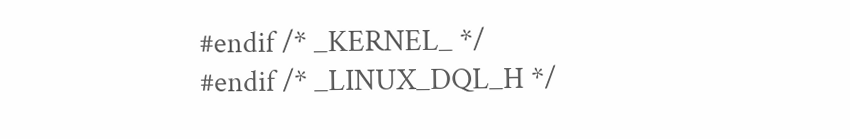#endif /* _KERNEL_ */
#endif /* _LINUX_DQL_H */